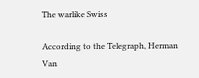The warlike Swiss

According to the Telegraph, Herman Van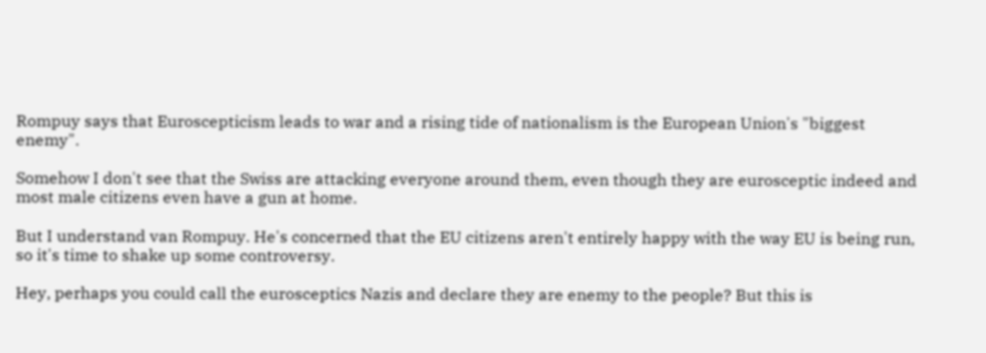Rompuy says that Euroscepticism leads to war and a rising tide of nationalism is the European Union's "biggest enemy".

Somehow I don't see that the Swiss are attacking everyone around them, even though they are eurosceptic indeed and most male citizens even have a gun at home.

But I understand van Rompuy. He's concerned that the EU citizens aren't entirely happy with the way EU is being run, so it's time to shake up some controversy.

Hey, perhaps you could call the eurosceptics Nazis and declare they are enemy to the people? But this is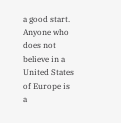a good start. Anyone who does not believe in a United States of Europe is a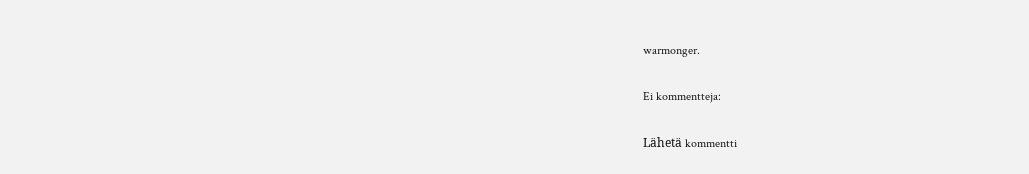warmonger.

Ei kommentteja:

Lähetä kommentti